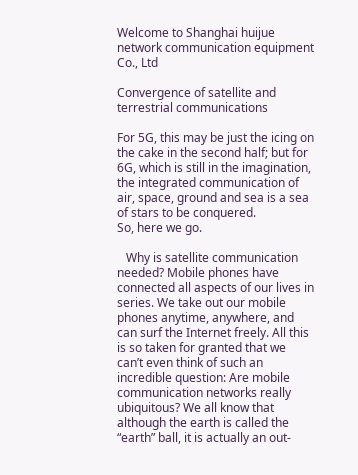Welcome to Shanghai huijue network communication equipment Co., Ltd

Convergence of satellite and terrestrial communications

For 5G, this may be just the icing on the cake in the second half; but for 6G, which is still in the imagination, the integrated communication of air, space, ground and sea is a sea of stars to be conquered.
So, here we go.

   Why is satellite communication needed? Mobile phones have connected all aspects of our lives in series. We take out our mobile phones anytime, anywhere, and can surf the Internet freely. All this is so taken for granted that we can’t even think of such an incredible question: Are mobile communication networks really ubiquitous? We all know that although the earth is called the “earth” ball, it is actually an out-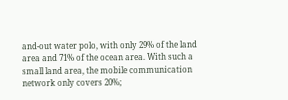and-out water polo, with only 29% of the land area and 71% of the ocean area. With such a small land area, the mobile communication network only covers 20%;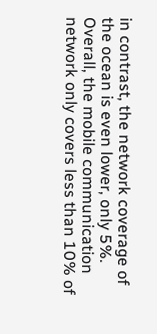in contrast, the network coverage of the ocean is even lower, only 5%. Overall, the mobile communication network only covers less than 10% of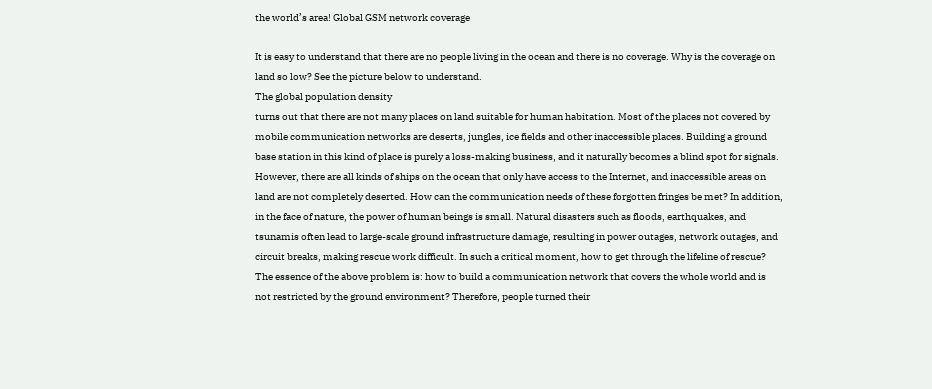the world’s area! Global GSM network coverage

It is easy to understand that there are no people living in the ocean and there is no coverage. Why is the coverage on land so low? See the picture below to understand.
The global population density
turns out that there are not many places on land suitable for human habitation. Most of the places not covered by mobile communication networks are deserts, jungles, ice fields and other inaccessible places. Building a ground base station in this kind of place is purely a loss-making business, and it naturally becomes a blind spot for signals.
However, there are all kinds of ships on the ocean that only have access to the Internet, and inaccessible areas on land are not completely deserted. How can the communication needs of these forgotten fringes be met? In addition, in the face of nature, the power of human beings is small. Natural disasters such as floods, earthquakes, and tsunamis often lead to large-scale ground infrastructure damage, resulting in power outages, network outages, and circuit breaks, making rescue work difficult. In such a critical moment, how to get through the lifeline of rescue? The essence of the above problem is: how to build a communication network that covers the whole world and is not restricted by the ground environment? Therefore, people turned their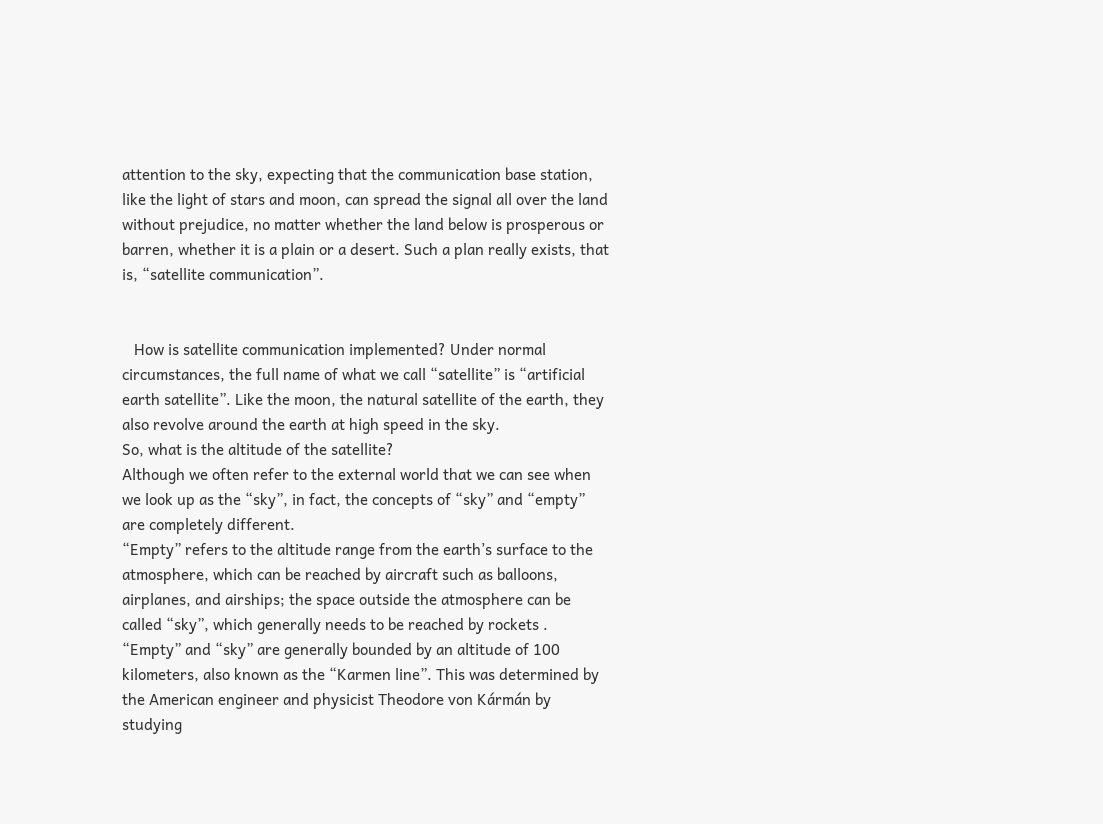attention to the sky, expecting that the communication base station, like the light of stars and moon, can spread the signal all over the land without prejudice, no matter whether the land below is prosperous or barren, whether it is a plain or a desert. Such a plan really exists, that is, “satellite communication”.


   How is satellite communication implemented? Under normal circumstances, the full name of what we call “satellite” is “artificial earth satellite”. Like the moon, the natural satellite of the earth, they also revolve around the earth at high speed in the sky.
So, what is the altitude of the satellite?
Although we often refer to the external world that we can see when we look up as the “sky”, in fact, the concepts of “sky” and “empty” are completely different.
“Empty” refers to the altitude range from the earth’s surface to the atmosphere, which can be reached by aircraft such as balloons, airplanes, and airships; the space outside the atmosphere can be called “sky”, which generally needs to be reached by rockets .
“Empty” and “sky” are generally bounded by an altitude of 100 kilometers, also known as the “Karmen line”. This was determined by the American engineer and physicist Theodore von Kármán by studying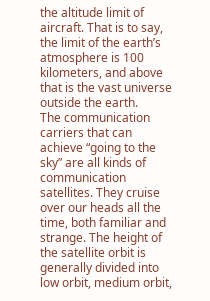the altitude limit of aircraft. That is to say, the limit of the earth’s atmosphere is 100 kilometers, and above that is the vast universe outside the earth.
The communication carriers that can achieve “going to the sky” are all kinds of communication satellites. They cruise over our heads all the time, both familiar and strange. The height of the satellite orbit is generally divided into low orbit, medium orbit,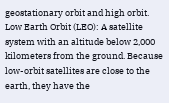geostationary orbit and high orbit. Low Earth Orbit (LEO): A satellite system with an altitude below 2,000 kilometers from the ground. Because low-orbit satellites are close to the earth, they have the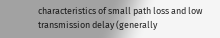characteristics of small path loss and low transmission delay (generally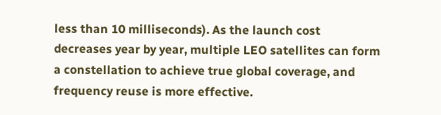less than 10 milliseconds). As the launch cost decreases year by year, multiple LEO satellites can form a constellation to achieve true global coverage, and frequency reuse is more effective.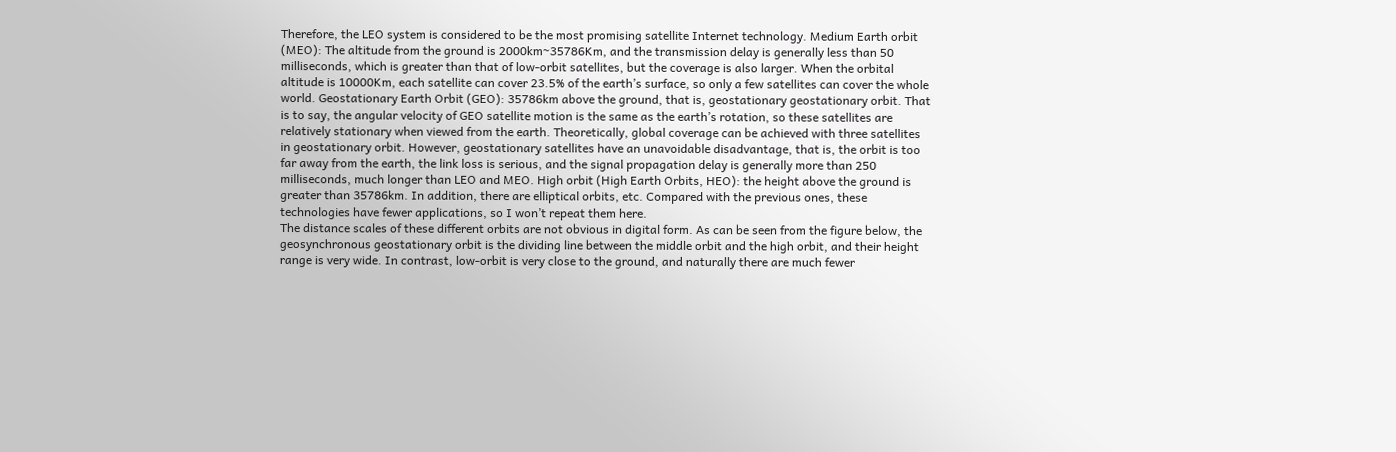Therefore, the LEO system is considered to be the most promising satellite Internet technology. Medium Earth orbit (MEO): The altitude from the ground is 2000km~35786Km, and the transmission delay is generally less than 50 milliseconds, which is greater than that of low-orbit satellites, but the coverage is also larger. When the orbital altitude is 10000Km, each satellite can cover 23.5% of the earth’s surface, so only a few satellites can cover the whole world. Geostationary Earth Orbit (GEO): 35786km above the ground, that is, geostationary geostationary orbit. That is to say, the angular velocity of GEO satellite motion is the same as the earth’s rotation, so these satellites are relatively stationary when viewed from the earth. Theoretically, global coverage can be achieved with three satellites in geostationary orbit. However, geostationary satellites have an unavoidable disadvantage, that is, the orbit is too far away from the earth, the link loss is serious, and the signal propagation delay is generally more than 250 milliseconds, much longer than LEO and MEO. High orbit (High Earth Orbits, HEO): the height above the ground is greater than 35786km. In addition, there are elliptical orbits, etc. Compared with the previous ones, these technologies have fewer applications, so I won’t repeat them here.
The distance scales of these different orbits are not obvious in digital form. As can be seen from the figure below, the geosynchronous geostationary orbit is the dividing line between the middle orbit and the high orbit, and their height range is very wide. In contrast, low-orbit is very close to the ground, and naturally there are much fewer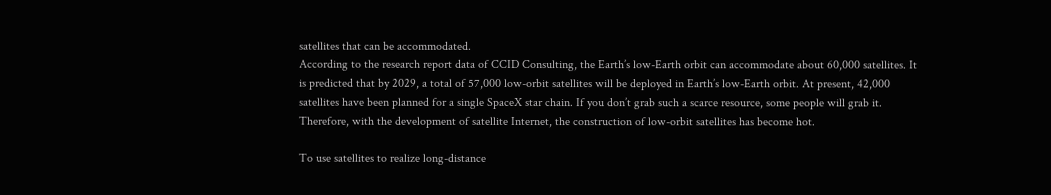satellites that can be accommodated.
According to the research report data of CCID Consulting, the Earth’s low-Earth orbit can accommodate about 60,000 satellites. It is predicted that by 2029, a total of 57,000 low-orbit satellites will be deployed in Earth’s low-Earth orbit. At present, 42,000 satellites have been planned for a single SpaceX star chain. If you don’t grab such a scarce resource, some people will grab it. Therefore, with the development of satellite Internet, the construction of low-orbit satellites has become hot.

To use satellites to realize long-distance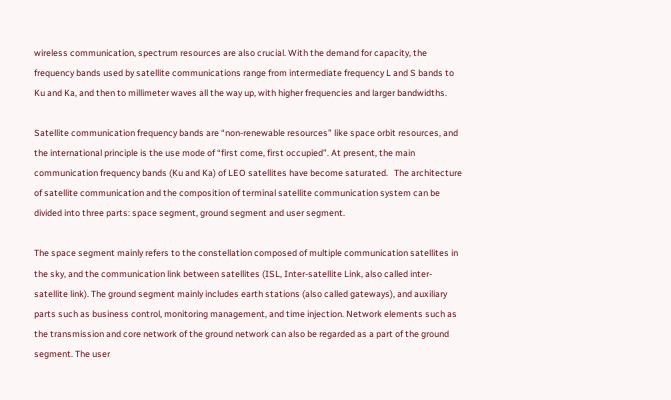wireless communication, spectrum resources are also crucial. With the demand for capacity, the frequency bands used by satellite communications range from intermediate frequency L and S bands to Ku and Ka, and then to millimeter waves all the way up, with higher frequencies and larger bandwidths.

Satellite communication frequency bands are “non-renewable resources” like space orbit resources, and the international principle is the use mode of “first come, first occupied”. At present, the main communication frequency bands (Ku and Ka) of LEO satellites have become saturated.   The architecture of satellite communication and the composition of terminal satellite communication system can be divided into three parts: space segment, ground segment and user segment.

The space segment mainly refers to the constellation composed of multiple communication satellites in the sky, and the communication link between satellites (ISL, Inter-satellite Link, also called inter-satellite link). The ground segment mainly includes earth stations (also called gateways), and auxiliary parts such as business control, monitoring management, and time injection. Network elements such as the transmission and core network of the ground network can also be regarded as a part of the ground segment. The user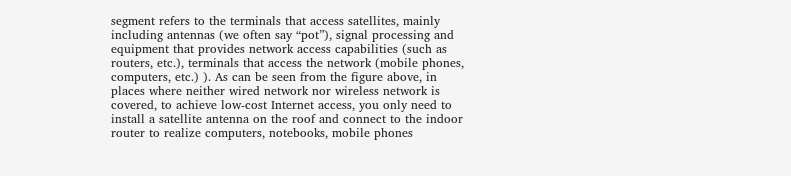segment refers to the terminals that access satellites, mainly including antennas (we often say “pot”), signal processing and equipment that provides network access capabilities (such as routers, etc.), terminals that access the network (mobile phones, computers, etc.) ). As can be seen from the figure above, in places where neither wired network nor wireless network is covered, to achieve low-cost Internet access, you only need to install a satellite antenna on the roof and connect to the indoor router to realize computers, notebooks, mobile phones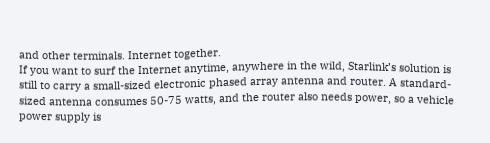and other terminals. Internet together.
If you want to surf the Internet anytime, anywhere in the wild, Starlink’s solution is still to carry a small-sized electronic phased array antenna and router. A standard-sized antenna consumes 50-75 watts, and the router also needs power, so a vehicle power supply is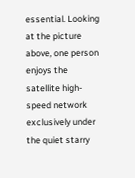essential. Looking at the picture above, one person enjoys the satellite high-speed network exclusively under the quiet starry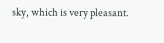sky, which is very pleasant.